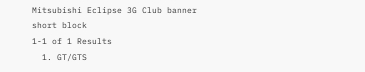Mitsubishi Eclipse 3G Club banner
short block
1-1 of 1 Results
  1. GT/GTS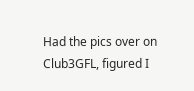Had the pics over on Club3GFL, figured I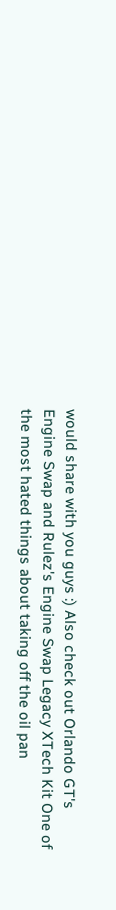would share with you guys :) Also check out Orlando GT's Engine Swap and Rulez's Engine Swap Legacy XTech Kit One of the most hated things about taking off the oil pan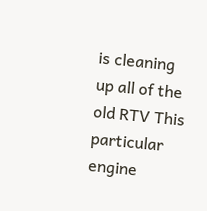is cleaning up all of the old RTV This particular engine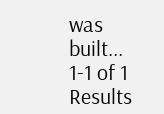was built...
1-1 of 1 Results